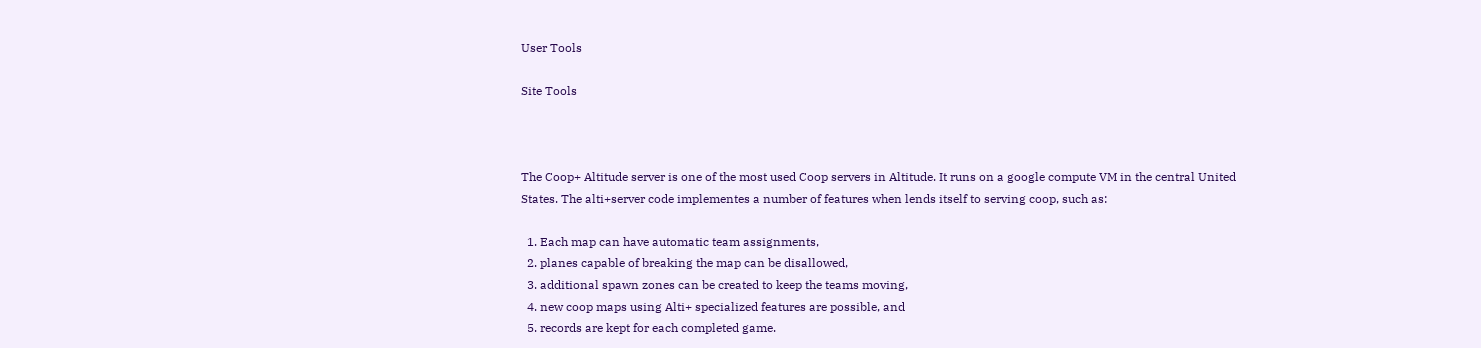User Tools

Site Tools



The Coop+ Altitude server is one of the most used Coop servers in Altitude. It runs on a google compute VM in the central United States. The alti+server code implementes a number of features when lends itself to serving coop, such as:

  1. Each map can have automatic team assignments,
  2. planes capable of breaking the map can be disallowed,
  3. additional spawn zones can be created to keep the teams moving,
  4. new coop maps using Alti+ specialized features are possible, and
  5. records are kept for each completed game.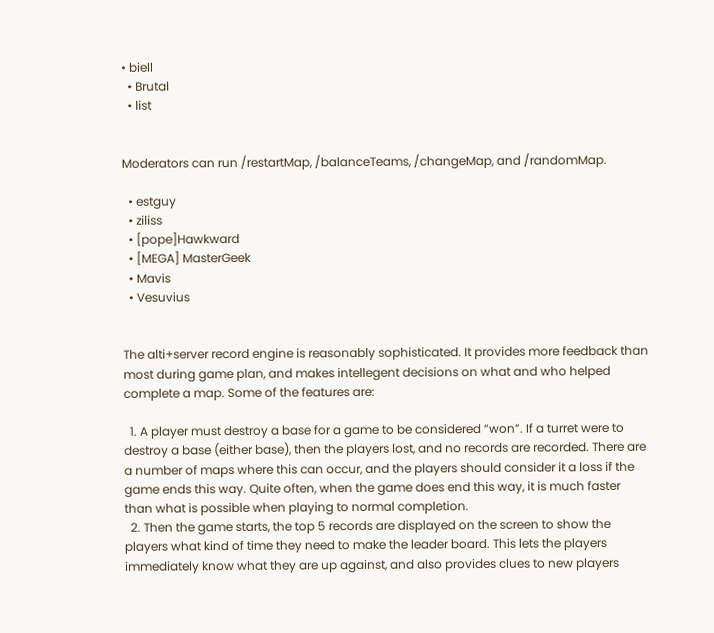• biell
  • Brutal
  • list


Moderators can run /restartMap, /balanceTeams, /changeMap, and /randomMap.

  • estguy
  • ziliss
  • [pope]Hawkward
  • [MEGA] MasterGeek
  • Mavis
  • Vesuvius


The alti+server record engine is reasonably sophisticated. It provides more feedback than most during game plan, and makes intellegent decisions on what and who helped complete a map. Some of the features are:

  1. A player must destroy a base for a game to be considered “won”. If a turret were to destroy a base (either base), then the players lost, and no records are recorded. There are a number of maps where this can occur, and the players should consider it a loss if the game ends this way. Quite often, when the game does end this way, it is much faster than what is possible when playing to normal completion.
  2. Then the game starts, the top 5 records are displayed on the screen to show the players what kind of time they need to make the leader board. This lets the players immediately know what they are up against, and also provides clues to new players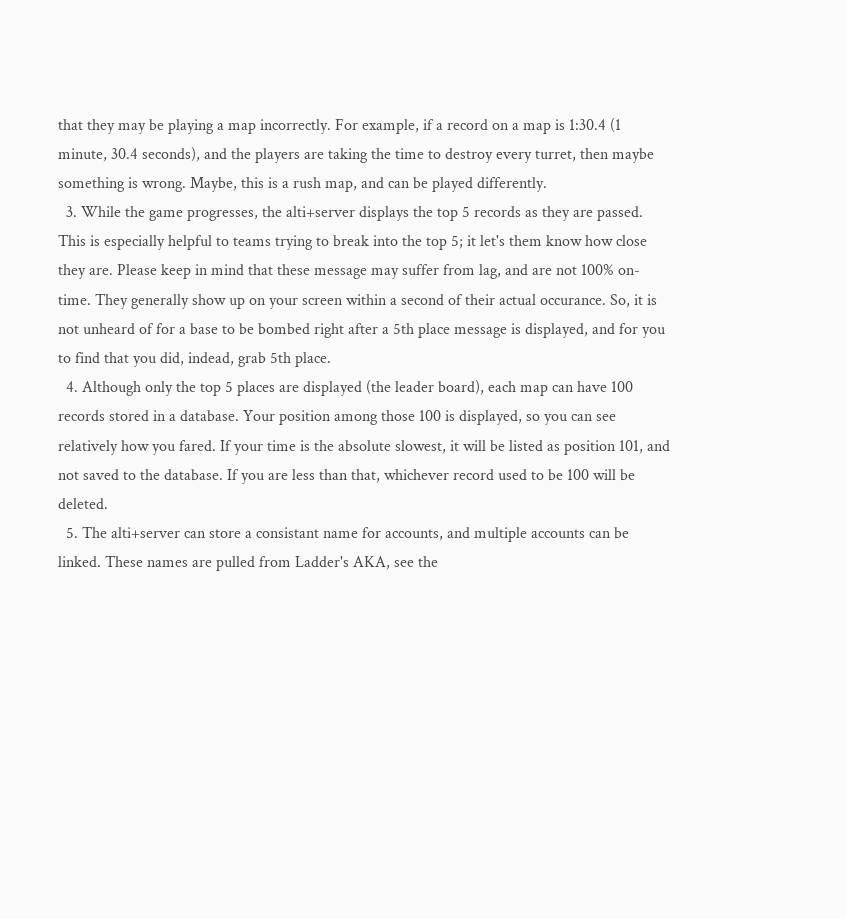that they may be playing a map incorrectly. For example, if a record on a map is 1:30.4 (1 minute, 30.4 seconds), and the players are taking the time to destroy every turret, then maybe something is wrong. Maybe, this is a rush map, and can be played differently.
  3. While the game progresses, the alti+server displays the top 5 records as they are passed. This is especially helpful to teams trying to break into the top 5; it let's them know how close they are. Please keep in mind that these message may suffer from lag, and are not 100% on-time. They generally show up on your screen within a second of their actual occurance. So, it is not unheard of for a base to be bombed right after a 5th place message is displayed, and for you to find that you did, indead, grab 5th place.
  4. Although only the top 5 places are displayed (the leader board), each map can have 100 records stored in a database. Your position among those 100 is displayed, so you can see relatively how you fared. If your time is the absolute slowest, it will be listed as position 101, and not saved to the database. If you are less than that, whichever record used to be 100 will be deleted.
  5. The alti+server can store a consistant name for accounts, and multiple accounts can be linked. These names are pulled from Ladder's AKA, see the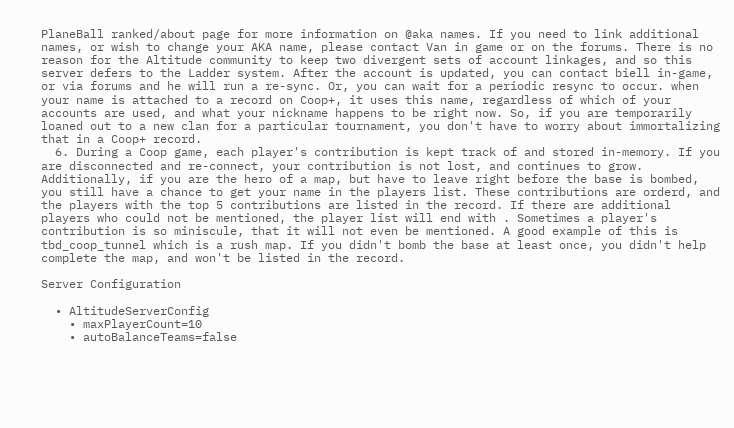PlaneBall ranked/about page for more information on @aka names. If you need to link additional names, or wish to change your AKA name, please contact Van in game or on the forums. There is no reason for the Altitude community to keep two divergent sets of account linkages, and so this server defers to the Ladder system. After the account is updated, you can contact biell in-game, or via forums and he will run a re-sync. Or, you can wait for a periodic resync to occur. when your name is attached to a record on Coop+, it uses this name, regardless of which of your accounts are used, and what your nickname happens to be right now. So, if you are temporarily loaned out to a new clan for a particular tournament, you don't have to worry about immortalizing that in a Coop+ record.
  6. During a Coop game, each player's contribution is kept track of and stored in-memory. If you are disconnected and re-connect, your contribution is not lost, and continues to grow. Additionally, if you are the hero of a map, but have to leave right before the base is bombed, you still have a chance to get your name in the players list. These contributions are orderd, and the players with the top 5 contributions are listed in the record. If there are additional players who could not be mentioned, the player list will end with . Sometimes a player's contribution is so miniscule, that it will not even be mentioned. A good example of this is tbd_coop_tunnel which is a rush map. If you didn't bomb the base at least once, you didn't help complete the map, and won't be listed in the record.

Server Configuration

  • AltitudeServerConfig
    • maxPlayerCount=10
    • autoBalanceTeams=false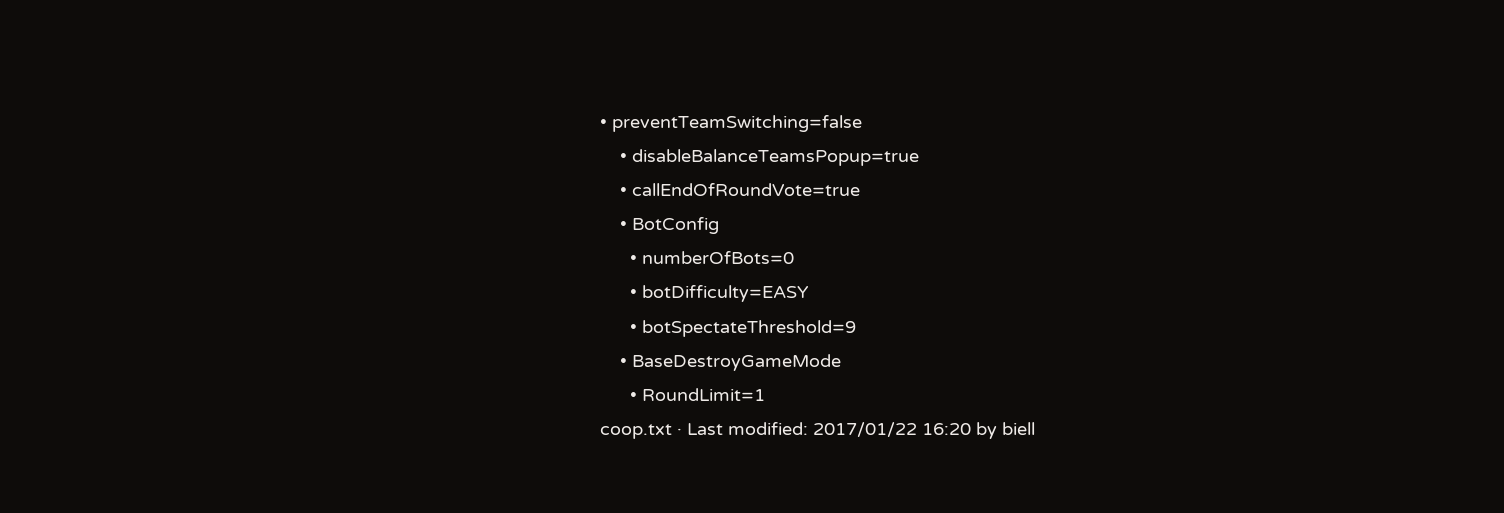• preventTeamSwitching=false
    • disableBalanceTeamsPopup=true
    • callEndOfRoundVote=true
    • BotConfig
      • numberOfBots=0
      • botDifficulty=EASY
      • botSpectateThreshold=9
    • BaseDestroyGameMode
      • RoundLimit=1
coop.txt · Last modified: 2017/01/22 16:20 by biell